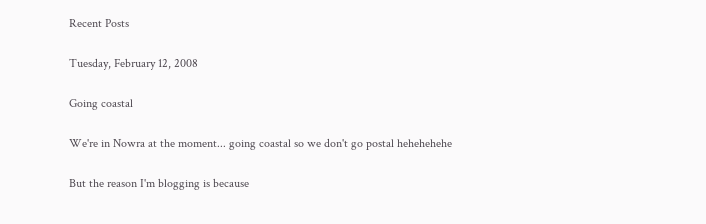Recent Posts

Tuesday, February 12, 2008

Going coastal

We're in Nowra at the moment... going coastal so we don't go postal hehehehehe

But the reason I'm blogging is because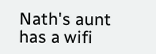Nath's aunt has a wifi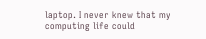laptop. I never knew that my computing life could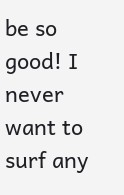be so good! I never want to surf any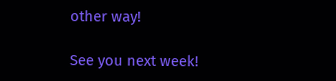other way!

See you next week!